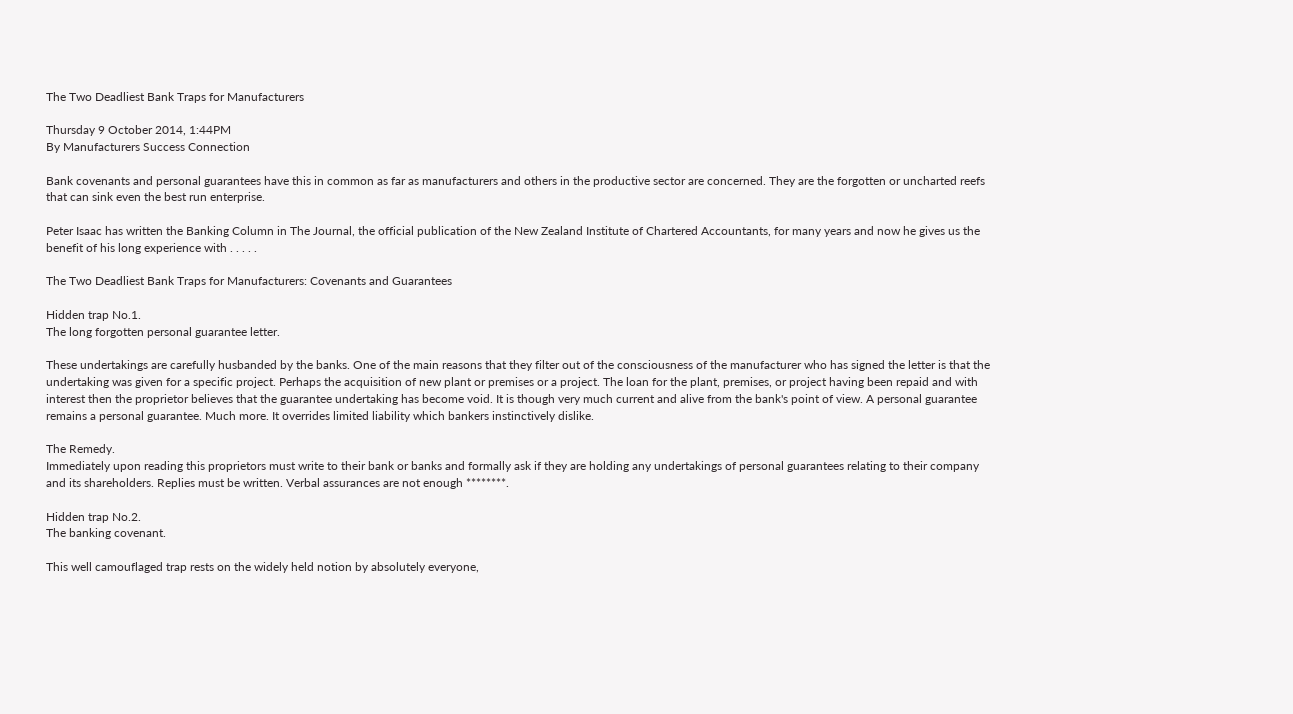The Two Deadliest Bank Traps for Manufacturers

Thursday 9 October 2014, 1:44PM
By Manufacturers Success Connection

Bank covenants and personal guarantees have this in common as far as manufacturers and others in the productive sector are concerned. They are the forgotten or uncharted reefs that can sink even the best run enterprise.

Peter Isaac has written the Banking Column in The Journal, the official publication of the New Zealand Institute of Chartered Accountants, for many years and now he gives us the benefit of his long experience with . . . . .

The Two Deadliest Bank Traps for Manufacturers: Covenants and Guarantees

Hidden trap No.1.
The long forgotten personal guarantee letter.

These undertakings are carefully husbanded by the banks. One of the main reasons that they filter out of the consciousness of the manufacturer who has signed the letter is that the undertaking was given for a specific project. Perhaps the acquisition of new plant or premises or a project. The loan for the plant, premises, or project having been repaid and with interest then the proprietor believes that the guarantee undertaking has become void. It is though very much current and alive from the bank's point of view. A personal guarantee remains a personal guarantee. Much more. It overrides limited liability which bankers instinctively dislike.

The Remedy.
Immediately upon reading this proprietors must write to their bank or banks and formally ask if they are holding any undertakings of personal guarantees relating to their company and its shareholders. Replies must be written. Verbal assurances are not enough ********.

Hidden trap No.2.
The banking covenant.

This well camouflaged trap rests on the widely held notion by absolutely everyone,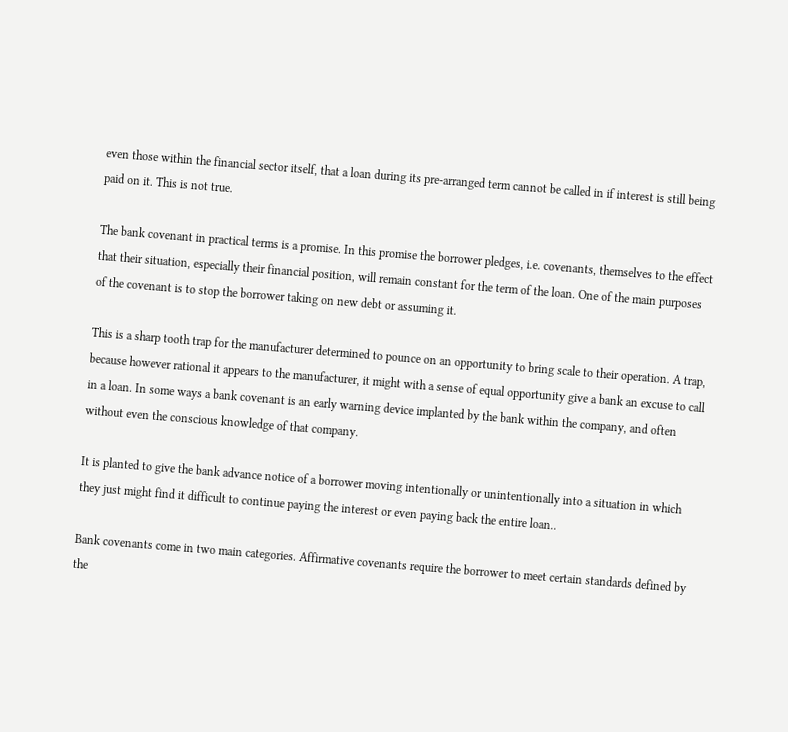even those within the financial sector itself, that a loan during its pre-arranged term cannot be called in if interest is still being paid on it. This is not true.

The bank covenant in practical terms is a promise. In this promise the borrower pledges, i.e. covenants, themselves to the effect that their situation, especially their financial position, will remain constant for the term of the loan. One of the main purposes of the covenant is to stop the borrower taking on new debt or assuming it.

This is a sharp tooth trap for the manufacturer determined to pounce on an opportunity to bring scale to their operation. A trap, because however rational it appears to the manufacturer, it might with a sense of equal opportunity give a bank an excuse to call in a loan. In some ways a bank covenant is an early warning device implanted by the bank within the company, and often without even the conscious knowledge of that company.

It is planted to give the bank advance notice of a borrower moving intentionally or unintentionally into a situation in which they just might find it difficult to continue paying the interest or even paying back the entire loan..

Bank covenants come in two main categories. Affirmative covenants require the borrower to meet certain standards defined by the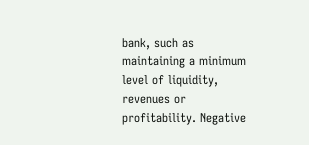bank, such as maintaining a minimum level of liquidity, revenues or profitability. Negative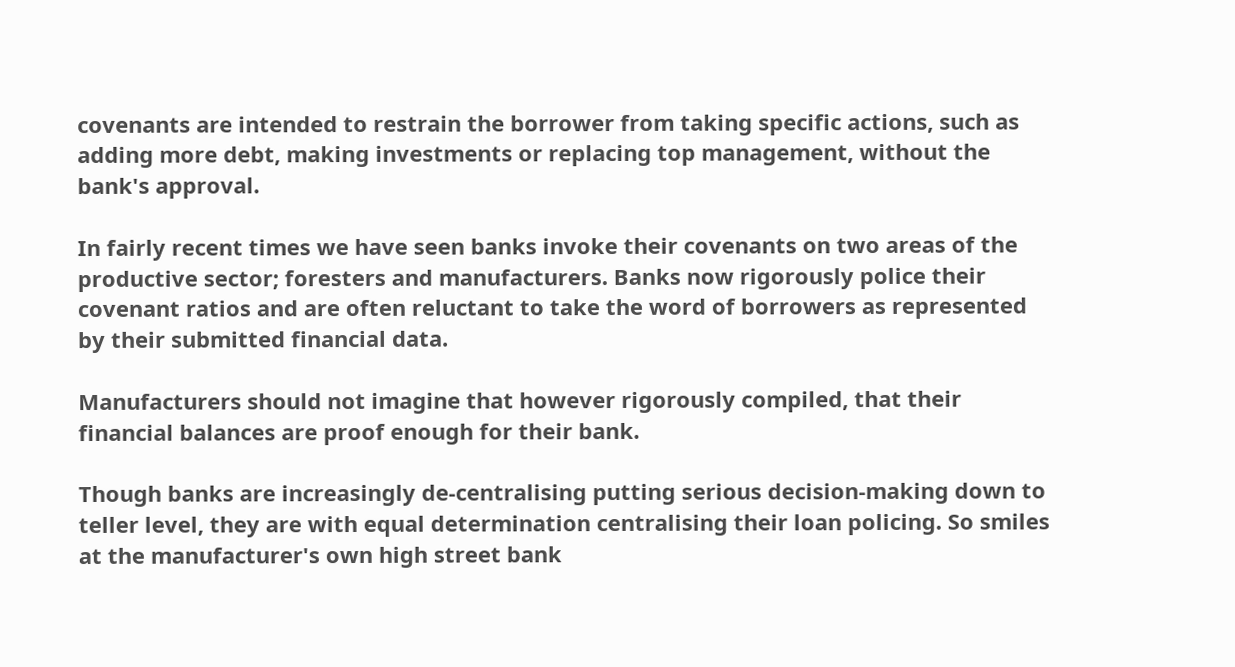covenants are intended to restrain the borrower from taking specific actions, such as adding more debt, making investments or replacing top management, without the bank's approval.

In fairly recent times we have seen banks invoke their covenants on two areas of the productive sector; foresters and manufacturers. Banks now rigorously police their covenant ratios and are often reluctant to take the word of borrowers as represented by their submitted financial data.

Manufacturers should not imagine that however rigorously compiled, that their financial balances are proof enough for their bank.

Though banks are increasingly de-centralising putting serious decision-making down to teller level, they are with equal determination centralising their loan policing. So smiles at the manufacturer's own high street bank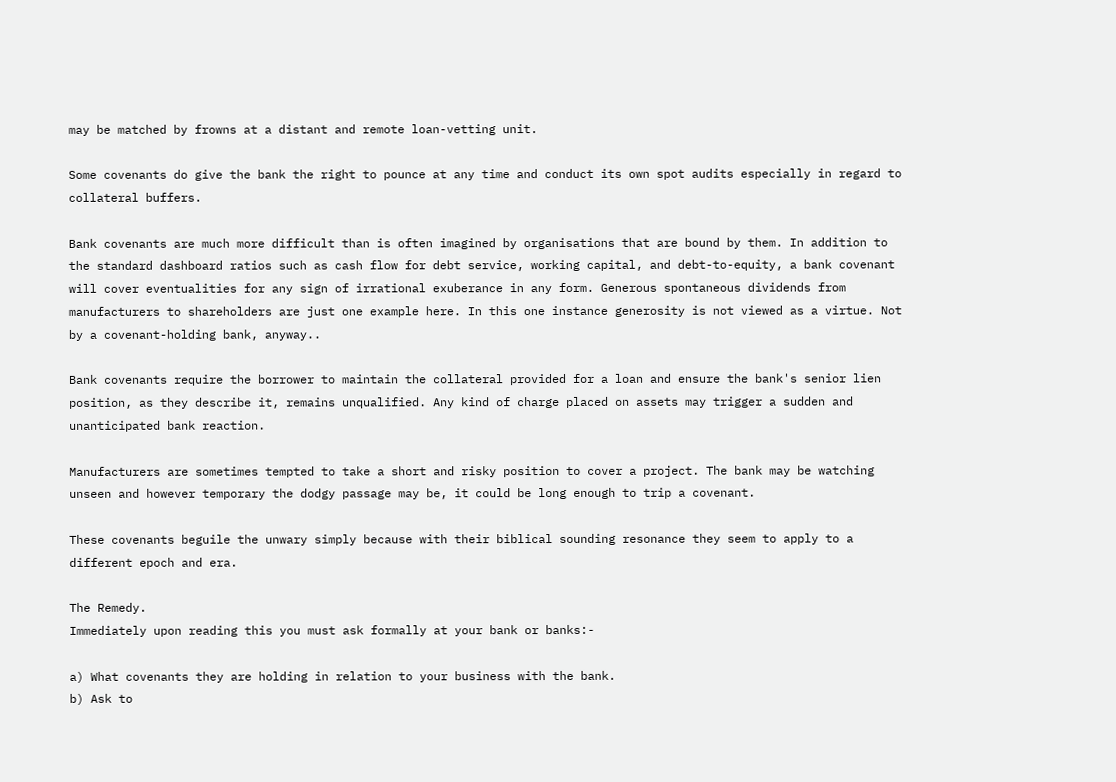may be matched by frowns at a distant and remote loan-vetting unit.

Some covenants do give the bank the right to pounce at any time and conduct its own spot audits especially in regard to collateral buffers.

Bank covenants are much more difficult than is often imagined by organisations that are bound by them. In addition to the standard dashboard ratios such as cash flow for debt service, working capital, and debt-to-equity, a bank covenant will cover eventualities for any sign of irrational exuberance in any form. Generous spontaneous dividends from manufacturers to shareholders are just one example here. In this one instance generosity is not viewed as a virtue. Not by a covenant-holding bank, anyway..

Bank covenants require the borrower to maintain the collateral provided for a loan and ensure the bank's senior lien position, as they describe it, remains unqualified. Any kind of charge placed on assets may trigger a sudden and unanticipated bank reaction.

Manufacturers are sometimes tempted to take a short and risky position to cover a project. The bank may be watching unseen and however temporary the dodgy passage may be, it could be long enough to trip a covenant.

These covenants beguile the unwary simply because with their biblical sounding resonance they seem to apply to a different epoch and era.

The Remedy.
Immediately upon reading this you must ask formally at your bank or banks:-

a) What covenants they are holding in relation to your business with the bank.
b) Ask to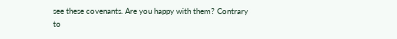see these covenants. Are you happy with them? Contrary to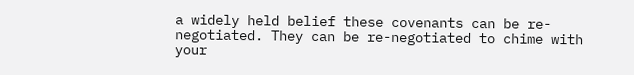a widely held belief these covenants can be re-negotiated. They can be re-negotiated to chime with your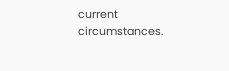current circumstances.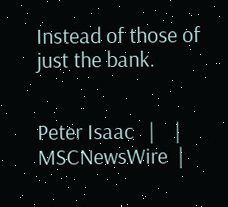Instead of those of just the bank.


Peter Isaac   |    |  MSCNewsWire  |